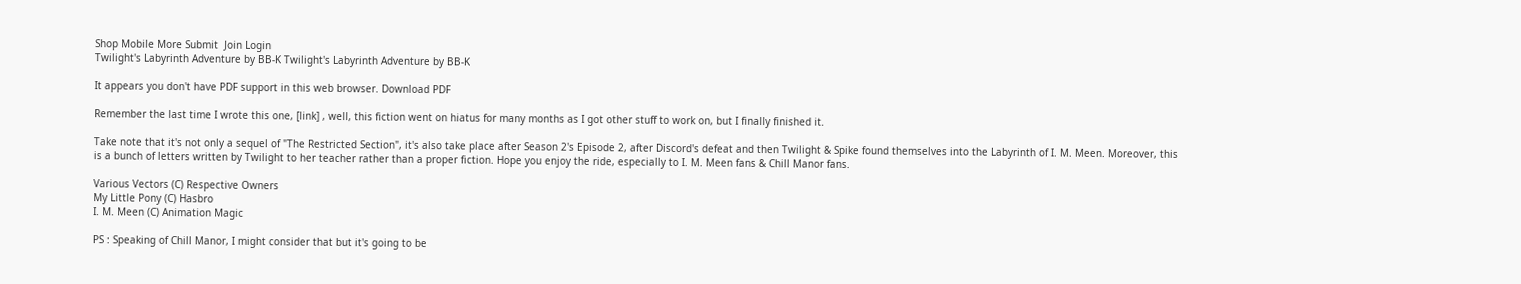Shop Mobile More Submit  Join Login
Twilight's Labyrinth Adventure by BB-K Twilight's Labyrinth Adventure by BB-K

It appears you don't have PDF support in this web browser. Download PDF

Remember the last time I wrote this one, [link] , well, this fiction went on hiatus for many months as I got other stuff to work on, but I finally finished it.

Take note that it's not only a sequel of "The Restricted Section", it's also take place after Season 2's Episode 2, after Discord's defeat and then Twilight & Spike found themselves into the Labyrinth of I. M. Meen. Moreover, this is a bunch of letters written by Twilight to her teacher rather than a proper fiction. Hope you enjoy the ride, especially to I. M. Meen fans & Chill Manor fans.

Various Vectors (C) Respective Owners
My Little Pony (C) Hasbro
I. M. Meen (C) Animation Magic

PS : Speaking of Chill Manor, I might consider that but it's going to be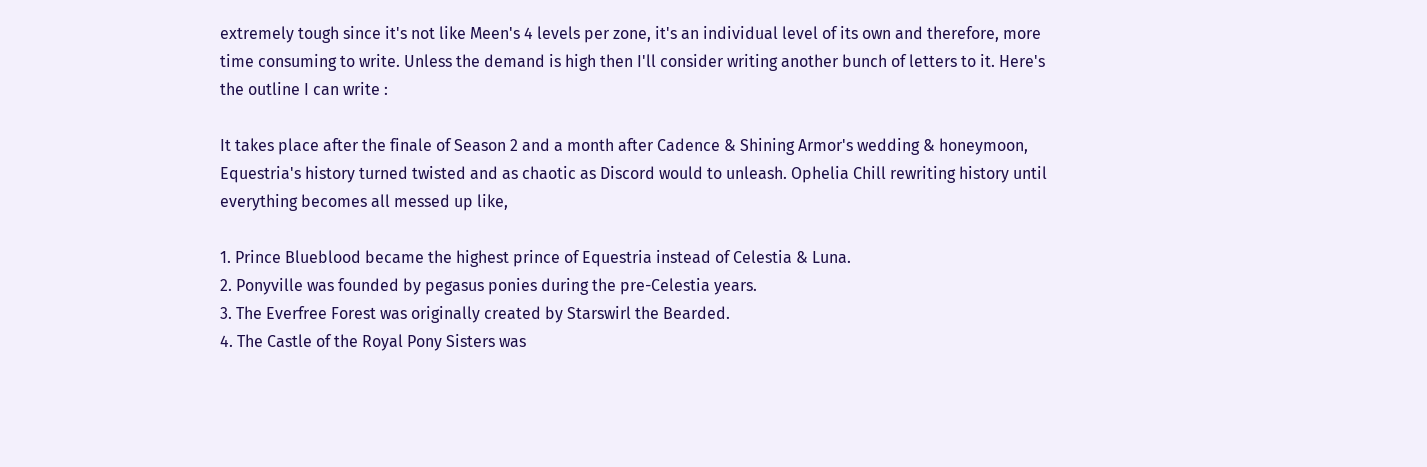extremely tough since it's not like Meen's 4 levels per zone, it's an individual level of its own and therefore, more time consuming to write. Unless the demand is high then I'll consider writing another bunch of letters to it. Here's the outline I can write :

It takes place after the finale of Season 2 and a month after Cadence & Shining Armor's wedding & honeymoon, Equestria's history turned twisted and as chaotic as Discord would to unleash. Ophelia Chill rewriting history until everything becomes all messed up like,

1. Prince Blueblood became the highest prince of Equestria instead of Celestia & Luna.
2. Ponyville was founded by pegasus ponies during the pre-Celestia years.
3. The Everfree Forest was originally created by Starswirl the Bearded.
4. The Castle of the Royal Pony Sisters was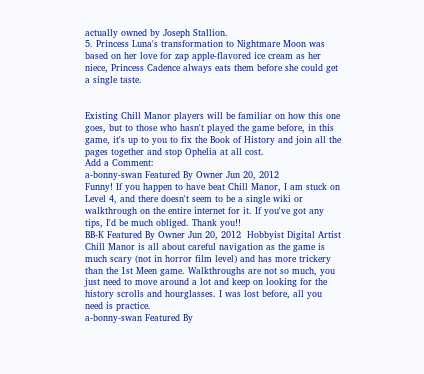actually owned by Joseph Stallion.
5. Princess Luna's transformation to Nightmare Moon was based on her love for zap apple-flavored ice cream as her niece, Princess Cadence always eats them before she could get a single taste.


Existing Chill Manor players will be familiar on how this one goes, but to those who hasn't played the game before, in this game, it's up to you to fix the Book of History and join all the pages together and stop Ophelia at all cost.
Add a Comment:
a-bonny-swan Featured By Owner Jun 20, 2012
Funny! If you happen to have beat Chill Manor, I am stuck on Level 4, and there doesn't seem to be a single wiki or walkthrough on the entire internet for it. If you've got any tips, I'd be much obliged. Thank you!!
BB-K Featured By Owner Jun 20, 2012  Hobbyist Digital Artist
Chill Manor is all about careful navigation as the game is much scary (not in horror film level) and has more trickery than the 1st Meen game. Walkthroughs are not so much, you just need to move around a lot and keep on looking for the history scrolls and hourglasses. I was lost before, all you need is practice.
a-bonny-swan Featured By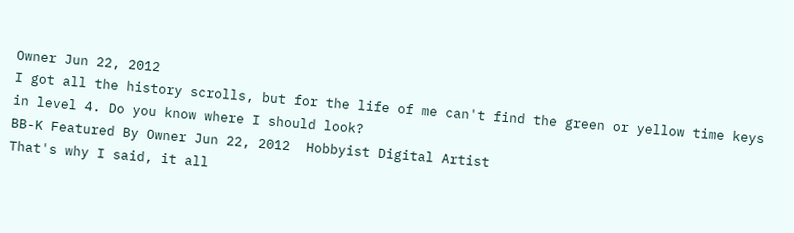Owner Jun 22, 2012
I got all the history scrolls, but for the life of me can't find the green or yellow time keys in level 4. Do you know where I should look?
BB-K Featured By Owner Jun 22, 2012  Hobbyist Digital Artist
That's why I said, it all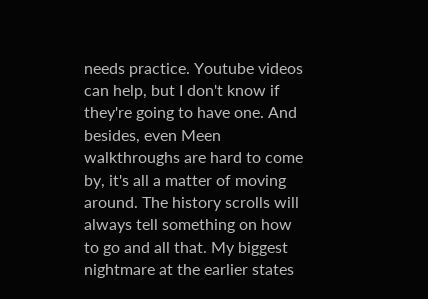needs practice. Youtube videos can help, but I don't know if they're going to have one. And besides, even Meen walkthroughs are hard to come by, it's all a matter of moving around. The history scrolls will always tell something on how to go and all that. My biggest nightmare at the earlier states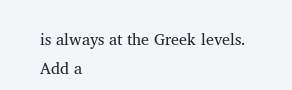is always at the Greek levels.
Add a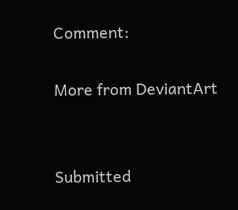Comment:

More from DeviantArt


Submitted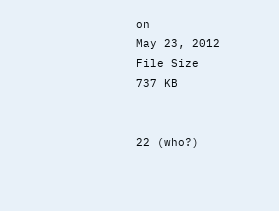on
May 23, 2012
File Size
737 KB


22 (who?)